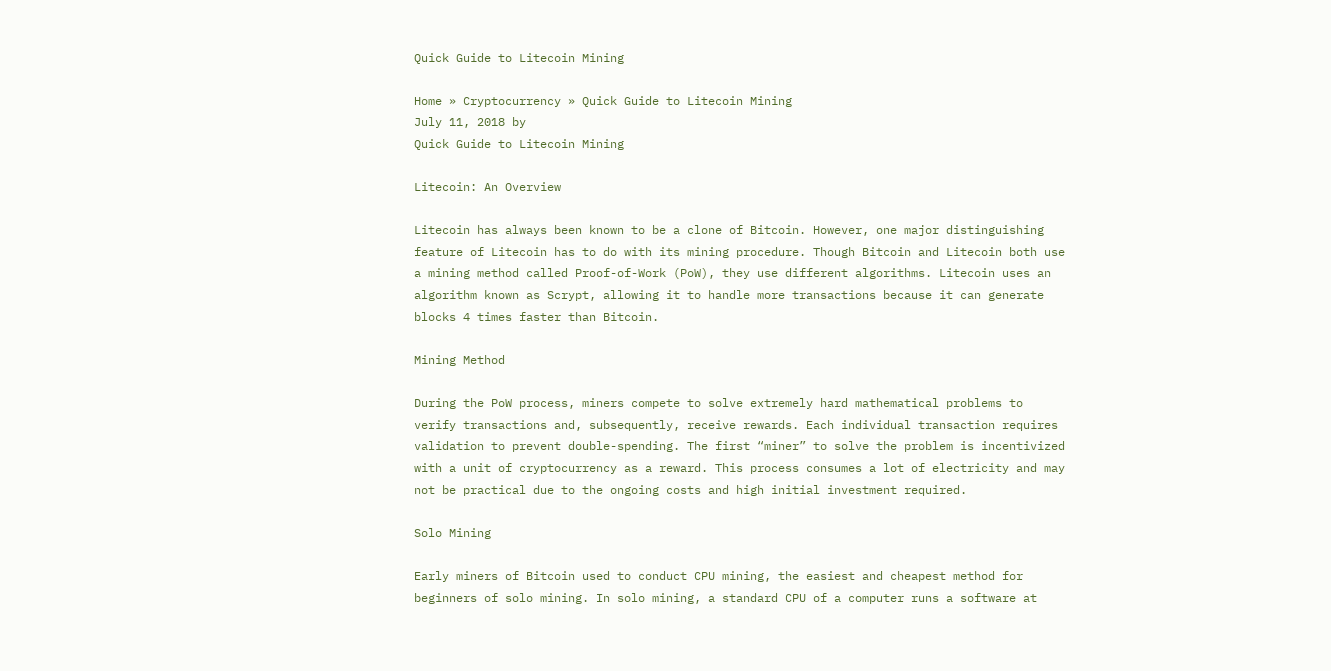Quick Guide to Litecoin Mining

Home » Cryptocurrency » Quick Guide to Litecoin Mining
July 11, 2018 by
Quick Guide to Litecoin Mining

Litecoin: An Overview

Litecoin has always been known to be a clone of Bitcoin. However, one major distinguishing feature of Litecoin has to do with its mining procedure. Though Bitcoin and Litecoin both use a mining method called Proof-of-Work (PoW), they use different algorithms. Litecoin uses an algorithm known as Scrypt, allowing it to handle more transactions because it can generate blocks 4 times faster than Bitcoin.

Mining Method

During the PoW process, miners compete to solve extremely hard mathematical problems to verify transactions and, subsequently, receive rewards. Each individual transaction requires validation to prevent double-spending. The first “miner” to solve the problem is incentivized with a unit of cryptocurrency as a reward. This process consumes a lot of electricity and may not be practical due to the ongoing costs and high initial investment required.

Solo Mining

Early miners of Bitcoin used to conduct CPU mining, the easiest and cheapest method for beginners of solo mining. In solo mining, a standard CPU of a computer runs a software at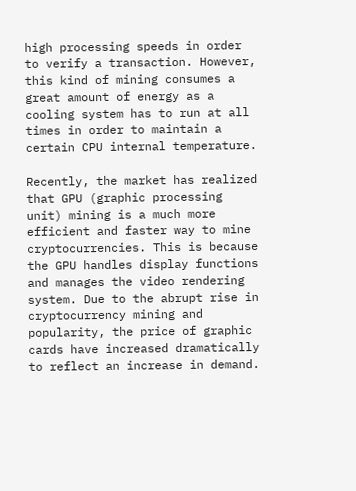high processing speeds in order to verify a transaction. However, this kind of mining consumes a great amount of energy as a cooling system has to run at all times in order to maintain a certain CPU internal temperature.

Recently, the market has realized that GPU (graphic processing unit) mining is a much more efficient and faster way to mine cryptocurrencies. This is because the GPU handles display functions and manages the video rendering system. Due to the abrupt rise in cryptocurrency mining and popularity, the price of graphic cards have increased dramatically to reflect an increase in demand.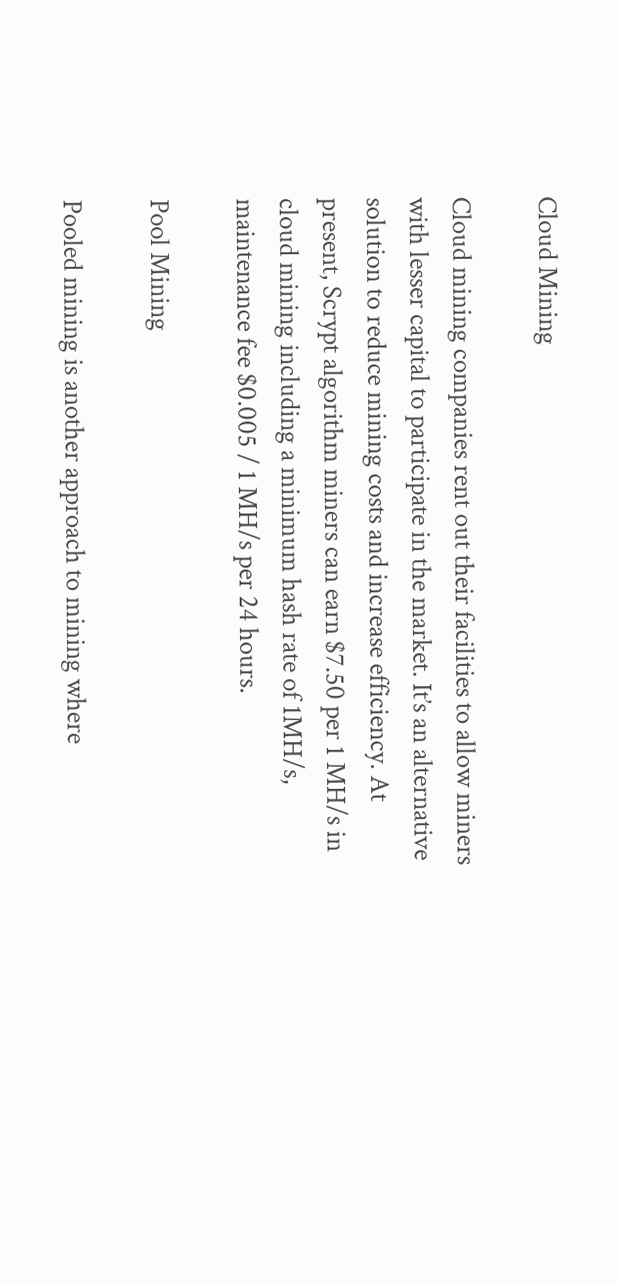Cloud Mining

Cloud mining companies rent out their facilities to allow miners with lesser capital to participate in the market. It’s an alternative solution to reduce mining costs and increase efficiency. At present, Scrypt algorithm miners can earn $7.50 per 1 MH/s in cloud mining including a minimum hash rate of 1MH/s, maintenance fee $0.005 / 1 MH/s per 24 hours.

Pool Mining

Pooled mining is another approach to mining where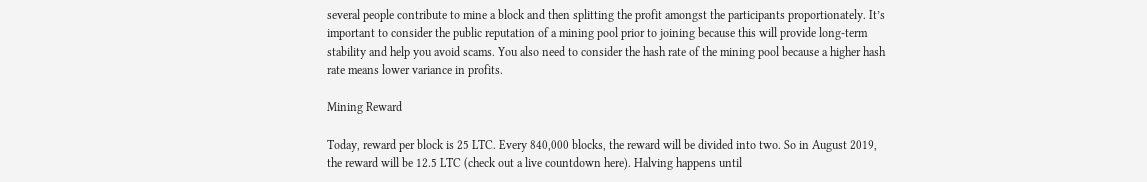several people contribute to mine a block and then splitting the profit amongst the participants proportionately. It’s important to consider the public reputation of a mining pool prior to joining because this will provide long-term stability and help you avoid scams. You also need to consider the hash rate of the mining pool because a higher hash rate means lower variance in profits.

Mining Reward

Today, reward per block is 25 LTC. Every 840,000 blocks, the reward will be divided into two. So in August 2019, the reward will be 12.5 LTC (check out a live countdown here). Halving happens until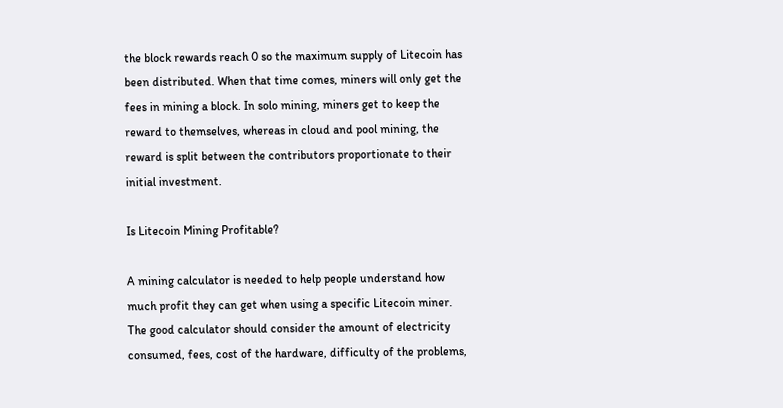the block rewards reach 0 so the maximum supply of Litecoin has been distributed. When that time comes, miners will only get the fees in mining a block. In solo mining, miners get to keep the reward to themselves, whereas in cloud and pool mining, the reward is split between the contributors proportionate to their initial investment.

Is Litecoin Mining Profitable?

A mining calculator is needed to help people understand how much profit they can get when using a specific Litecoin miner. The good calculator should consider the amount of electricity consumed, fees, cost of the hardware, difficulty of the problems,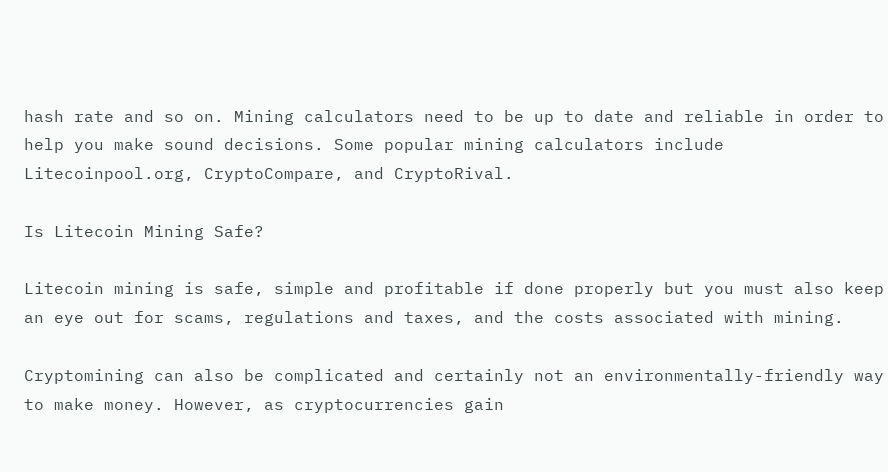hash rate and so on. Mining calculators need to be up to date and reliable in order to help you make sound decisions. Some popular mining calculators include Litecoinpool.org, CryptoCompare, and CryptoRival.

Is Litecoin Mining Safe?

Litecoin mining is safe, simple and profitable if done properly but you must also keep an eye out for scams, regulations and taxes, and the costs associated with mining.

Cryptomining can also be complicated and certainly not an environmentally-friendly way to make money. However, as cryptocurrencies gain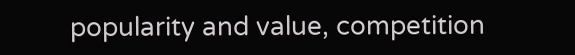popularity and value, competition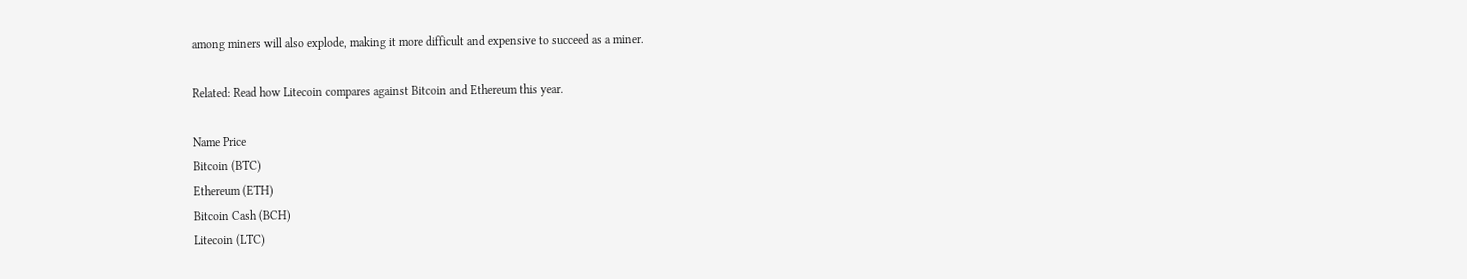among miners will also explode, making it more difficult and expensive to succeed as a miner.

Related: Read how Litecoin compares against Bitcoin and Ethereum this year.

Name Price
Bitcoin (BTC)
Ethereum (ETH)
Bitcoin Cash (BCH)
Litecoin (LTC)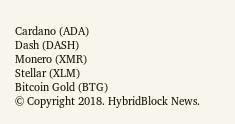Cardano (ADA)
Dash (DASH)
Monero (XMR)
Stellar (XLM)
Bitcoin Gold (BTG)
© Copyright 2018. HybridBlock News.